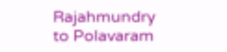Rajahmundry to Polavaram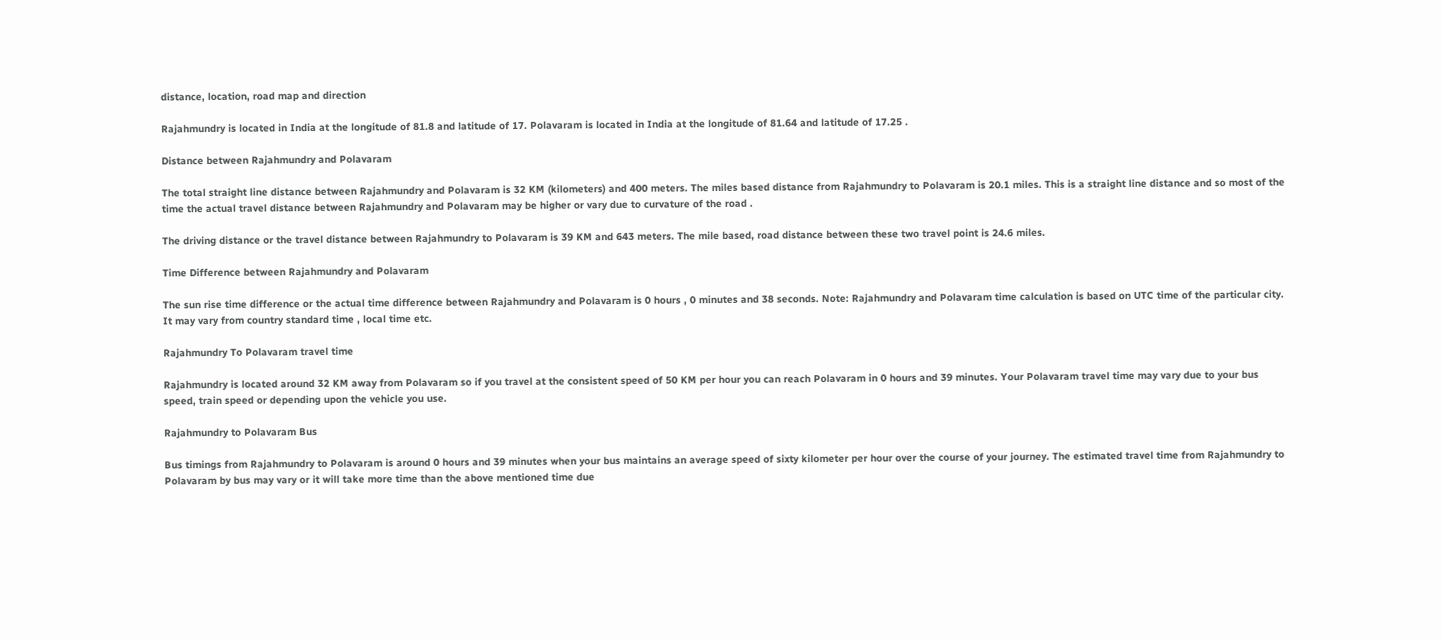distance, location, road map and direction

Rajahmundry is located in India at the longitude of 81.8 and latitude of 17. Polavaram is located in India at the longitude of 81.64 and latitude of 17.25 .

Distance between Rajahmundry and Polavaram

The total straight line distance between Rajahmundry and Polavaram is 32 KM (kilometers) and 400 meters. The miles based distance from Rajahmundry to Polavaram is 20.1 miles. This is a straight line distance and so most of the time the actual travel distance between Rajahmundry and Polavaram may be higher or vary due to curvature of the road .

The driving distance or the travel distance between Rajahmundry to Polavaram is 39 KM and 643 meters. The mile based, road distance between these two travel point is 24.6 miles.

Time Difference between Rajahmundry and Polavaram

The sun rise time difference or the actual time difference between Rajahmundry and Polavaram is 0 hours , 0 minutes and 38 seconds. Note: Rajahmundry and Polavaram time calculation is based on UTC time of the particular city. It may vary from country standard time , local time etc.

Rajahmundry To Polavaram travel time

Rajahmundry is located around 32 KM away from Polavaram so if you travel at the consistent speed of 50 KM per hour you can reach Polavaram in 0 hours and 39 minutes. Your Polavaram travel time may vary due to your bus speed, train speed or depending upon the vehicle you use.

Rajahmundry to Polavaram Bus

Bus timings from Rajahmundry to Polavaram is around 0 hours and 39 minutes when your bus maintains an average speed of sixty kilometer per hour over the course of your journey. The estimated travel time from Rajahmundry to Polavaram by bus may vary or it will take more time than the above mentioned time due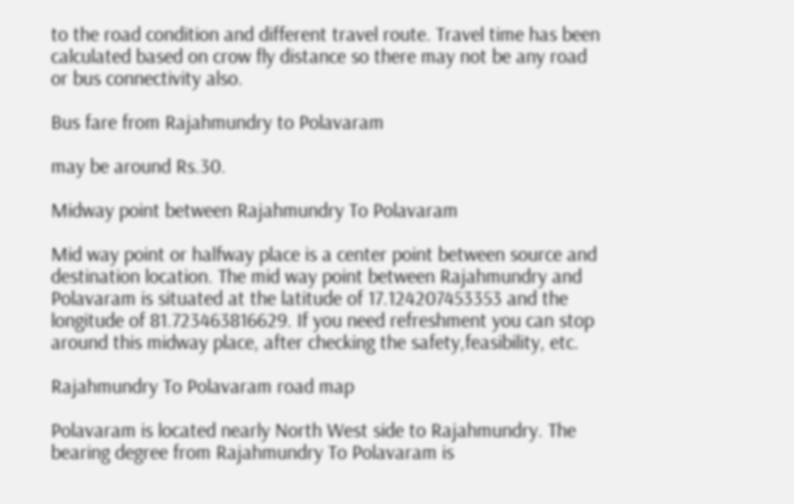to the road condition and different travel route. Travel time has been calculated based on crow fly distance so there may not be any road or bus connectivity also.

Bus fare from Rajahmundry to Polavaram

may be around Rs.30.

Midway point between Rajahmundry To Polavaram

Mid way point or halfway place is a center point between source and destination location. The mid way point between Rajahmundry and Polavaram is situated at the latitude of 17.124207453353 and the longitude of 81.723463816629. If you need refreshment you can stop around this midway place, after checking the safety,feasibility, etc.

Rajahmundry To Polavaram road map

Polavaram is located nearly North West side to Rajahmundry. The bearing degree from Rajahmundry To Polavaram is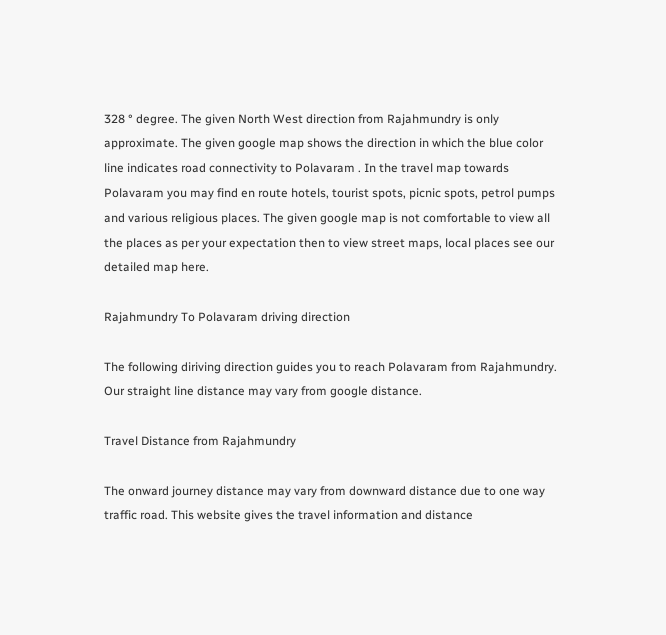328 ° degree. The given North West direction from Rajahmundry is only approximate. The given google map shows the direction in which the blue color line indicates road connectivity to Polavaram . In the travel map towards Polavaram you may find en route hotels, tourist spots, picnic spots, petrol pumps and various religious places. The given google map is not comfortable to view all the places as per your expectation then to view street maps, local places see our detailed map here.

Rajahmundry To Polavaram driving direction

The following diriving direction guides you to reach Polavaram from Rajahmundry. Our straight line distance may vary from google distance.

Travel Distance from Rajahmundry

The onward journey distance may vary from downward distance due to one way traffic road. This website gives the travel information and distance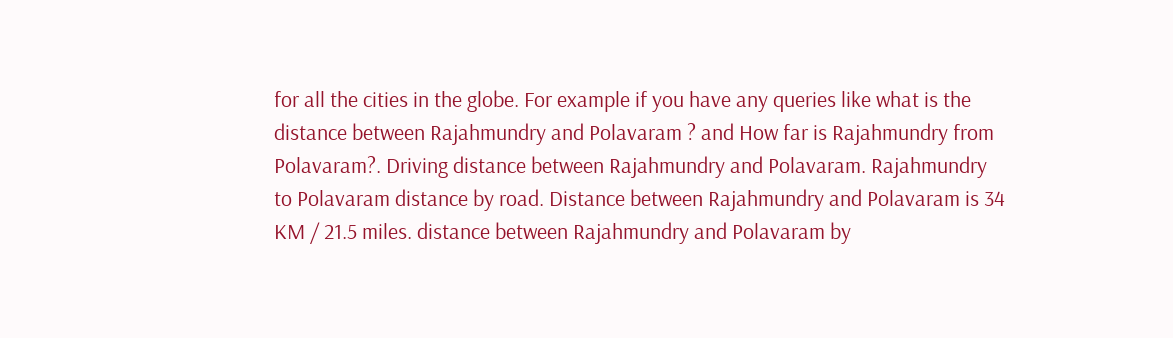for all the cities in the globe. For example if you have any queries like what is the distance between Rajahmundry and Polavaram ? and How far is Rajahmundry from Polavaram?. Driving distance between Rajahmundry and Polavaram. Rajahmundry to Polavaram distance by road. Distance between Rajahmundry and Polavaram is 34 KM / 21.5 miles. distance between Rajahmundry and Polavaram by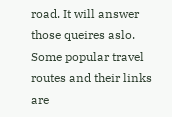road. It will answer those queires aslo. Some popular travel routes and their links are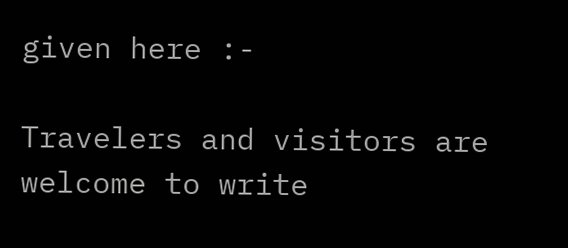given here :-

Travelers and visitors are welcome to write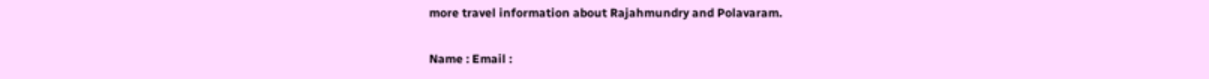more travel information about Rajahmundry and Polavaram.

Name : Email :